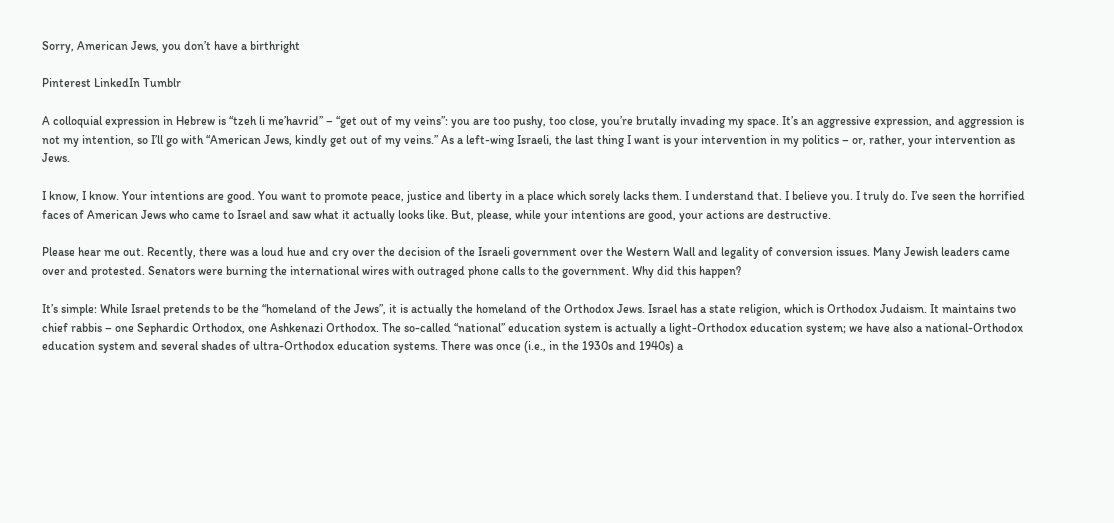Sorry, American Jews, you don’t have a birthright

Pinterest LinkedIn Tumblr

A colloquial expression in Hebrew is “tzeh li me’havrid” – “get out of my veins”: you are too pushy, too close, you’re brutally invading my space. It’s an aggressive expression, and aggression is not my intention, so I’ll go with “American Jews, kindly get out of my veins.” As a left-wing Israeli, the last thing I want is your intervention in my politics – or, rather, your intervention as Jews.

I know, I know. Your intentions are good. You want to promote peace, justice and liberty in a place which sorely lacks them. I understand that. I believe you. I truly do. I’ve seen the horrified faces of American Jews who came to Israel and saw what it actually looks like. But, please, while your intentions are good, your actions are destructive.

Please hear me out. Recently, there was a loud hue and cry over the decision of the Israeli government over the Western Wall and legality of conversion issues. Many Jewish leaders came over and protested. Senators were burning the international wires with outraged phone calls to the government. Why did this happen?

It’s simple: While Israel pretends to be the “homeland of the Jews”, it is actually the homeland of the Orthodox Jews. Israel has a state religion, which is Orthodox Judaism. It maintains two chief rabbis – one Sephardic Orthodox, one Ashkenazi Orthodox. The so-called “national” education system is actually a light-Orthodox education system; we have also a national-Orthodox education system and several shades of ultra-Orthodox education systems. There was once (i.e., in the 1930s and 1940s) a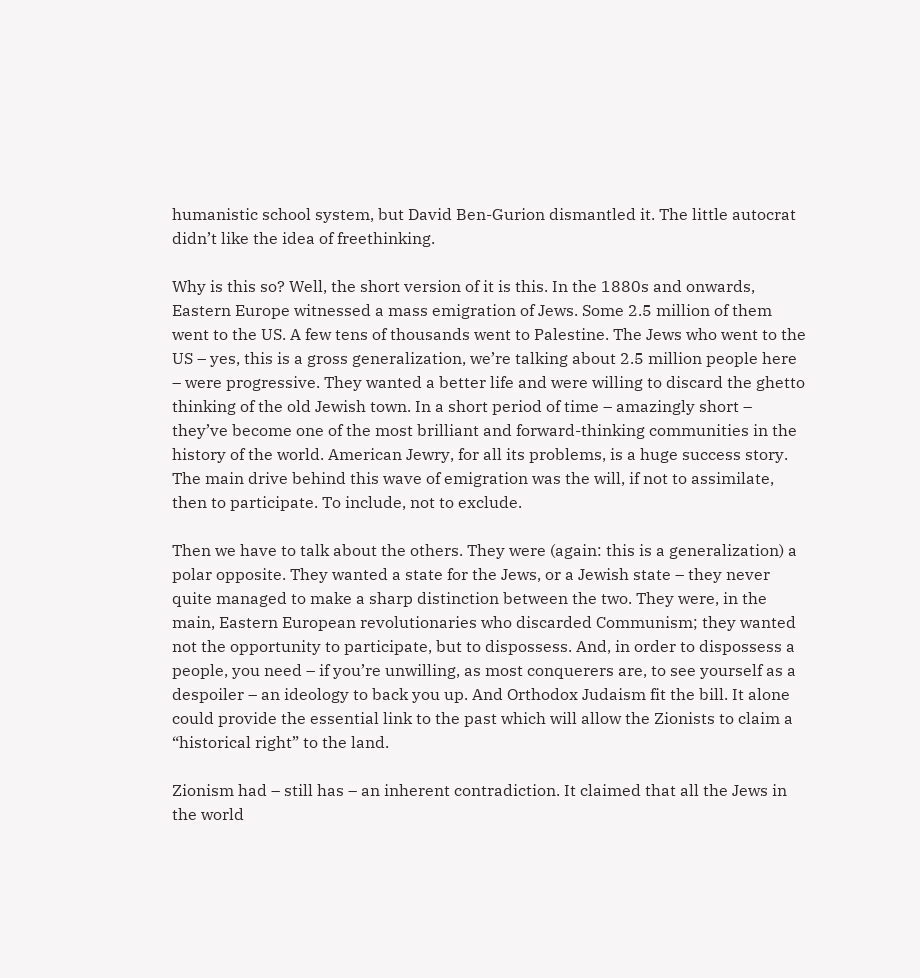humanistic school system, but David Ben-Gurion dismantled it. The little autocrat didn’t like the idea of freethinking.

Why is this so? Well, the short version of it is this. In the 1880s and onwards, Eastern Europe witnessed a mass emigration of Jews. Some 2.5 million of them went to the US. A few tens of thousands went to Palestine. The Jews who went to the US – yes, this is a gross generalization, we’re talking about 2.5 million people here – were progressive. They wanted a better life and were willing to discard the ghetto thinking of the old Jewish town. In a short period of time – amazingly short – they’ve become one of the most brilliant and forward-thinking communities in the history of the world. American Jewry, for all its problems, is a huge success story. The main drive behind this wave of emigration was the will, if not to assimilate, then to participate. To include, not to exclude.

Then we have to talk about the others. They were (again: this is a generalization) a polar opposite. They wanted a state for the Jews, or a Jewish state – they never quite managed to make a sharp distinction between the two. They were, in the main, Eastern European revolutionaries who discarded Communism; they wanted not the opportunity to participate, but to dispossess. And, in order to dispossess a people, you need – if you’re unwilling, as most conquerers are, to see yourself as a despoiler – an ideology to back you up. And Orthodox Judaism fit the bill. It alone could provide the essential link to the past which will allow the Zionists to claim a “historical right” to the land.

Zionism had – still has – an inherent contradiction. It claimed that all the Jews in the world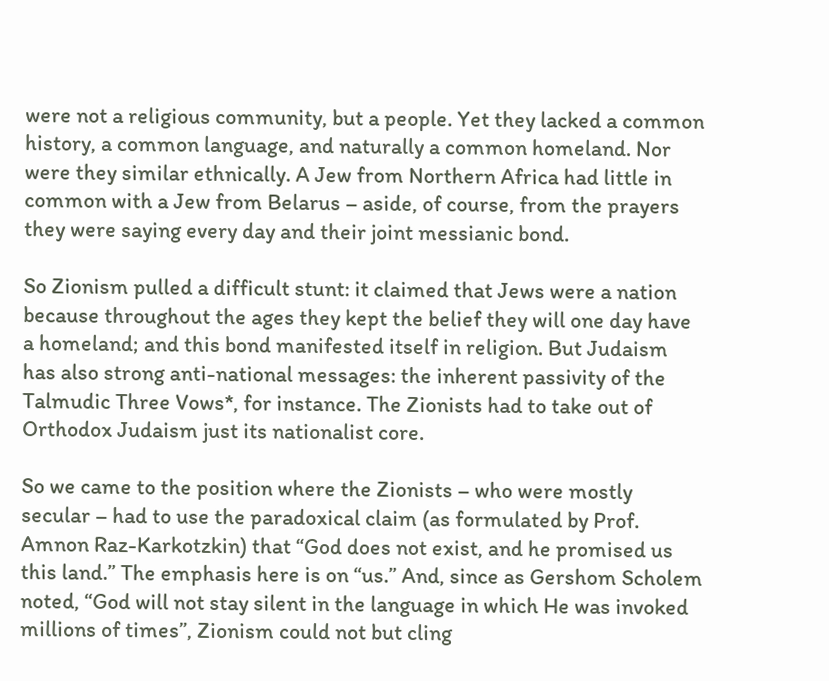were not a religious community, but a people. Yet they lacked a common history, a common language, and naturally a common homeland. Nor were they similar ethnically. A Jew from Northern Africa had little in common with a Jew from Belarus – aside, of course, from the prayers they were saying every day and their joint messianic bond.

So Zionism pulled a difficult stunt: it claimed that Jews were a nation because throughout the ages they kept the belief they will one day have a homeland; and this bond manifested itself in religion. But Judaism has also strong anti-national messages: the inherent passivity of the Talmudic Three Vows*, for instance. The Zionists had to take out of Orthodox Judaism just its nationalist core.

So we came to the position where the Zionists – who were mostly secular – had to use the paradoxical claim (as formulated by Prof. Amnon Raz-Karkotzkin) that “God does not exist, and he promised us this land.” The emphasis here is on “us.” And, since as Gershom Scholem noted, “God will not stay silent in the language in which He was invoked millions of times”, Zionism could not but cling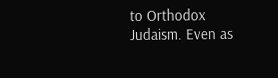to Orthodox Judaism. Even as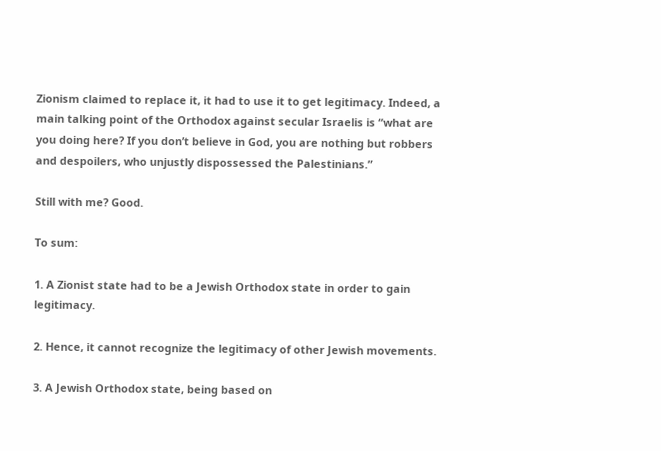Zionism claimed to replace it, it had to use it to get legitimacy. Indeed, a main talking point of the Orthodox against secular Israelis is “what are you doing here? If you don’t believe in God, you are nothing but robbers and despoilers, who unjustly dispossessed the Palestinians.”

Still with me? Good.

To sum:

1. A Zionist state had to be a Jewish Orthodox state in order to gain legitimacy.

2. Hence, it cannot recognize the legitimacy of other Jewish movements.

3. A Jewish Orthodox state, being based on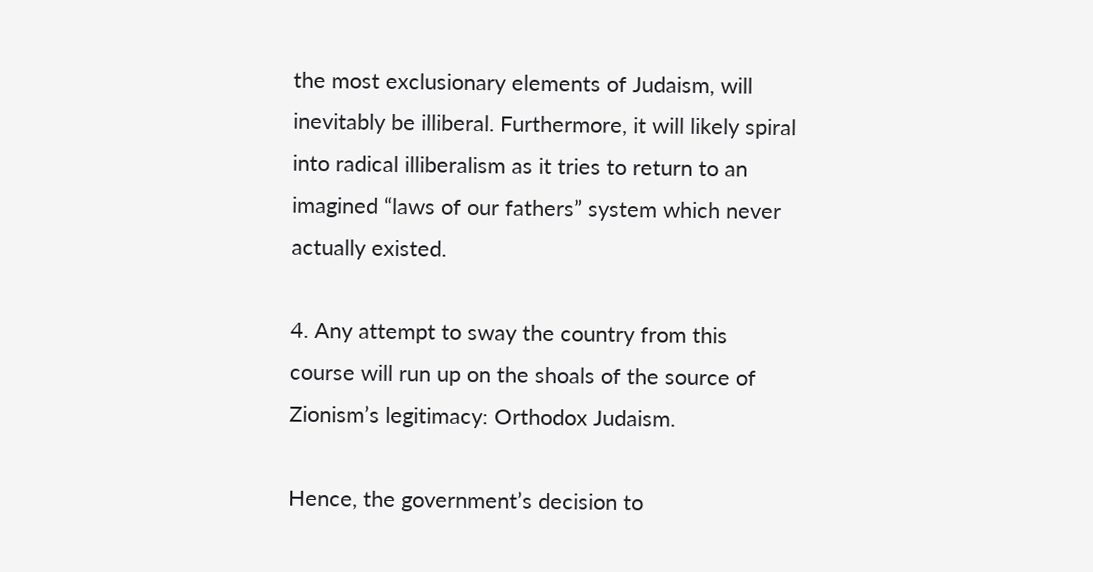the most exclusionary elements of Judaism, will inevitably be illiberal. Furthermore, it will likely spiral into radical illiberalism as it tries to return to an imagined “laws of our fathers” system which never actually existed.

4. Any attempt to sway the country from this course will run up on the shoals of the source of Zionism’s legitimacy: Orthodox Judaism.

Hence, the government’s decision to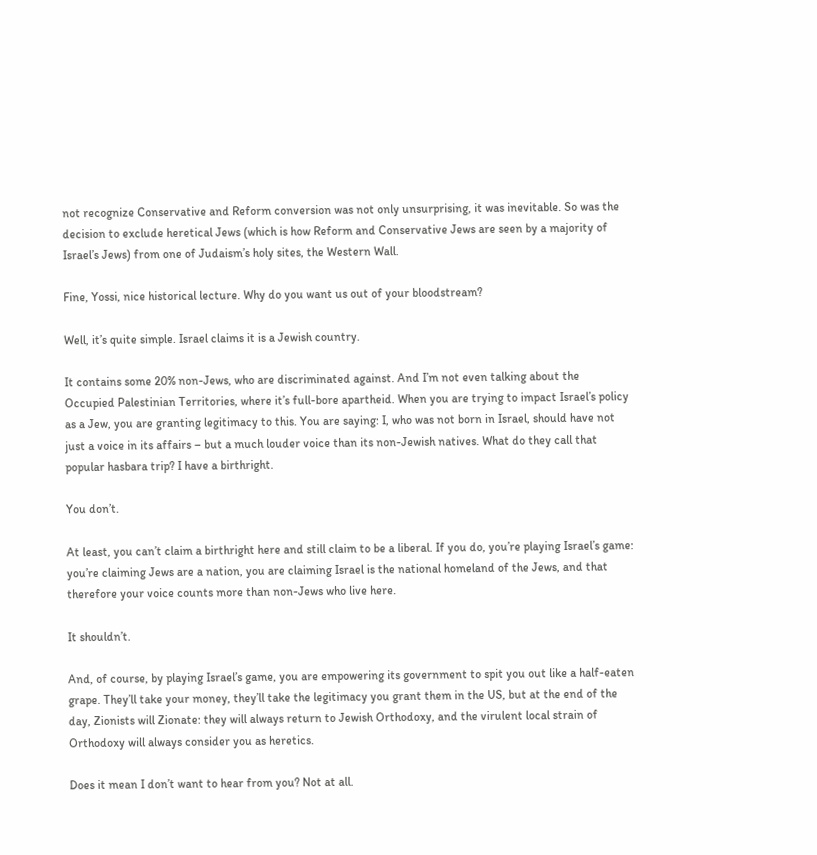not recognize Conservative and Reform conversion was not only unsurprising, it was inevitable. So was the decision to exclude heretical Jews (which is how Reform and Conservative Jews are seen by a majority of Israel’s Jews) from one of Judaism’s holy sites, the Western Wall.

Fine, Yossi, nice historical lecture. Why do you want us out of your bloodstream?

Well, it’s quite simple. Israel claims it is a Jewish country.

It contains some 20% non-Jews, who are discriminated against. And I’m not even talking about the Occupied Palestinian Territories, where it’s full-bore apartheid. When you are trying to impact Israel’s policy as a Jew, you are granting legitimacy to this. You are saying: I, who was not born in Israel, should have not just a voice in its affairs – but a much louder voice than its non-Jewish natives. What do they call that popular hasbara trip? I have a birthright.

You don’t.

At least, you can’t claim a birthright here and still claim to be a liberal. If you do, you’re playing Israel’s game: you’re claiming Jews are a nation, you are claiming Israel is the national homeland of the Jews, and that therefore your voice counts more than non-Jews who live here.

It shouldn’t.

And, of course, by playing Israel’s game, you are empowering its government to spit you out like a half-eaten grape. They’ll take your money, they’ll take the legitimacy you grant them in the US, but at the end of the day, Zionists will Zionate: they will always return to Jewish Orthodoxy, and the virulent local strain of Orthodoxy will always consider you as heretics.

Does it mean I don’t want to hear from you? Not at all.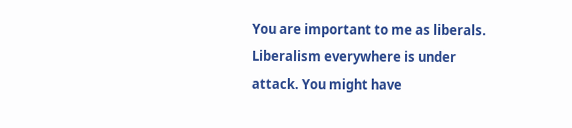You are important to me as liberals. Liberalism everywhere is under attack. You might have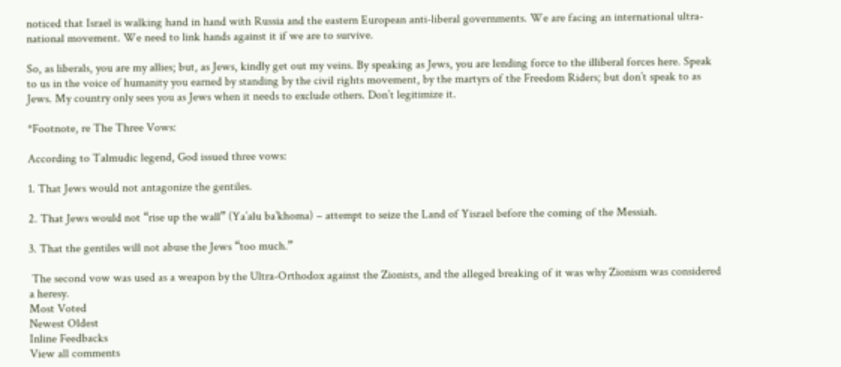noticed that Israel is walking hand in hand with Russia and the eastern European anti-liberal governments. We are facing an international ultra-national movement. We need to link hands against it if we are to survive.

So, as liberals, you are my allies; but, as Jews, kindly get out my veins. By speaking as Jews, you are lending force to the illiberal forces here. Speak to us in the voice of humanity you earned by standing by the civil rights movement, by the martyrs of the Freedom Riders; but don’t speak to as Jews. My country only sees you as Jews when it needs to exclude others. Don’t legitimize it.

*Footnote, re The Three Vows:

According to Talmudic legend, God issued three vows:

1. That Jews would not antagonize the gentiles.

2. That Jews would not “rise up the wall” (Ya’alu ba’khoma) – attempt to seize the Land of Yisrael before the coming of the Messiah.

3. That the gentiles will not abuse the Jews “too much.”

 The second vow was used as a weapon by the Ultra-Orthodox against the Zionists, and the alleged breaking of it was why Zionism was considered a heresy.
Most Voted
Newest Oldest
Inline Feedbacks
View all comments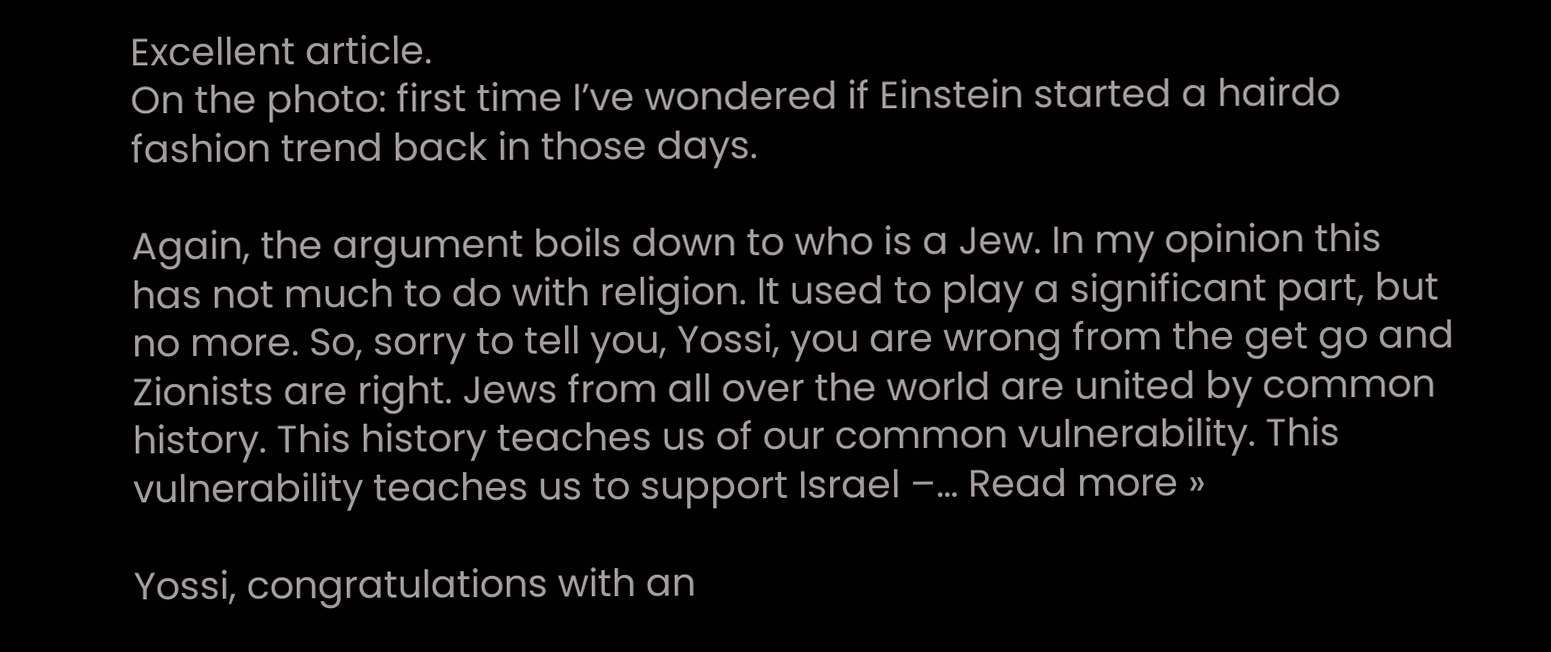Excellent article.
On the photo: first time I’ve wondered if Einstein started a hairdo fashion trend back in those days.

Again, the argument boils down to who is a Jew. In my opinion this has not much to do with religion. It used to play a significant part, but no more. So, sorry to tell you, Yossi, you are wrong from the get go and Zionists are right. Jews from all over the world are united by common history. This history teaches us of our common vulnerability. This vulnerability teaches us to support Israel –… Read more »

Yossi, congratulations with an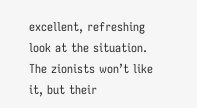excellent, refreshing look at the situation. The zionists won’t like it, but their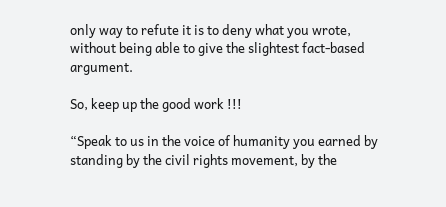only way to refute it is to deny what you wrote, without being able to give the slightest fact-based argument.

So, keep up the good work !!!

“Speak to us in the voice of humanity you earned by standing by the civil rights movement, by the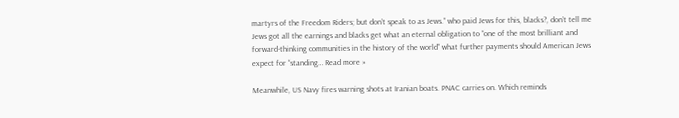martyrs of the Freedom Riders; but don’t speak to as Jews.” who paid Jews for this, blacks?, don’t tell me Jews got all the earnings and blacks get what an eternal obligation to “one of the most brilliant and forward-thinking communities in the history of the world” what further payments should American Jews expect for “standing… Read more »

Meanwhile, US Navy fires warning shots at Iranian boats. PNAC carries on. Which reminds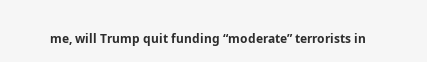me, will Trump quit funding “moderate” terrorists in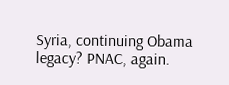Syria, continuing Obama legacy? PNAC, again.